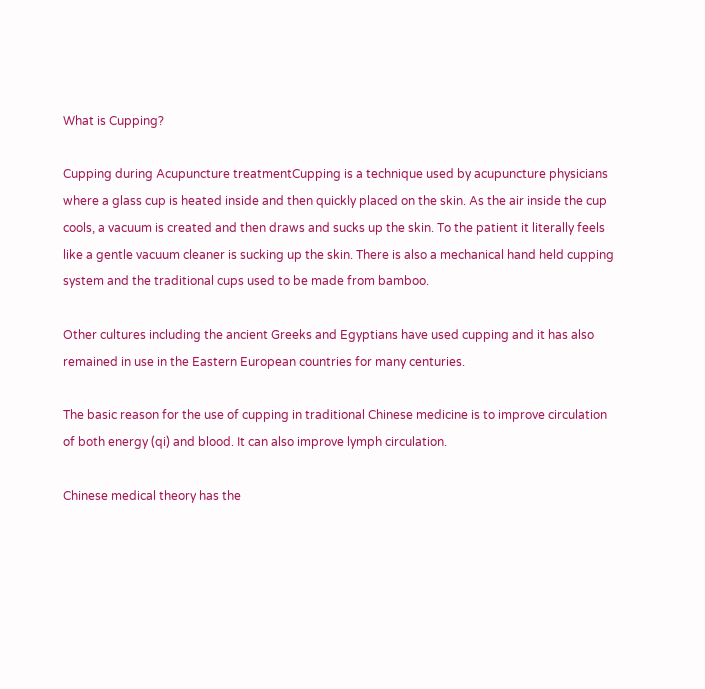What is Cupping?

Cupping during Acupuncture treatmentCupping is a technique used by acupuncture physicians where a glass cup is heated inside and then quickly placed on the skin. As the air inside the cup cools, a vacuum is created and then draws and sucks up the skin. To the patient it literally feels like a gentle vacuum cleaner is sucking up the skin. There is also a mechanical hand held cupping system and the traditional cups used to be made from bamboo.

Other cultures including the ancient Greeks and Egyptians have used cupping and it has also remained in use in the Eastern European countries for many centuries.

The basic reason for the use of cupping in traditional Chinese medicine is to improve circulation of both energy (qi) and blood. It can also improve lymph circulation.

Chinese medical theory has the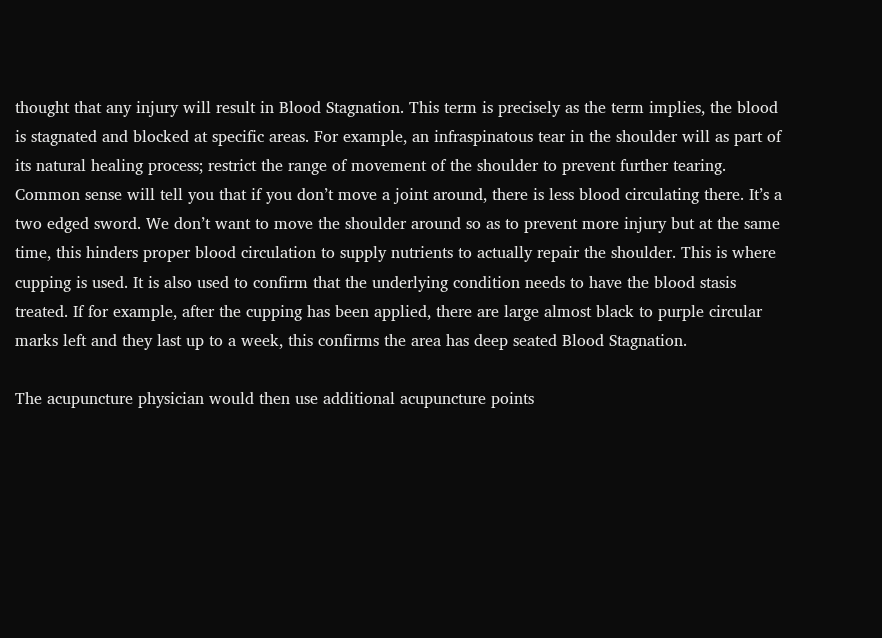thought that any injury will result in Blood Stagnation. This term is precisely as the term implies, the blood is stagnated and blocked at specific areas. For example, an infraspinatous tear in the shoulder will as part of its natural healing process; restrict the range of movement of the shoulder to prevent further tearing. Common sense will tell you that if you don’t move a joint around, there is less blood circulating there. It’s a two edged sword. We don’t want to move the shoulder around so as to prevent more injury but at the same time, this hinders proper blood circulation to supply nutrients to actually repair the shoulder. This is where cupping is used. It is also used to confirm that the underlying condition needs to have the blood stasis treated. If for example, after the cupping has been applied, there are large almost black to purple circular marks left and they last up to a week, this confirms the area has deep seated Blood Stagnation.

The acupuncture physician would then use additional acupuncture points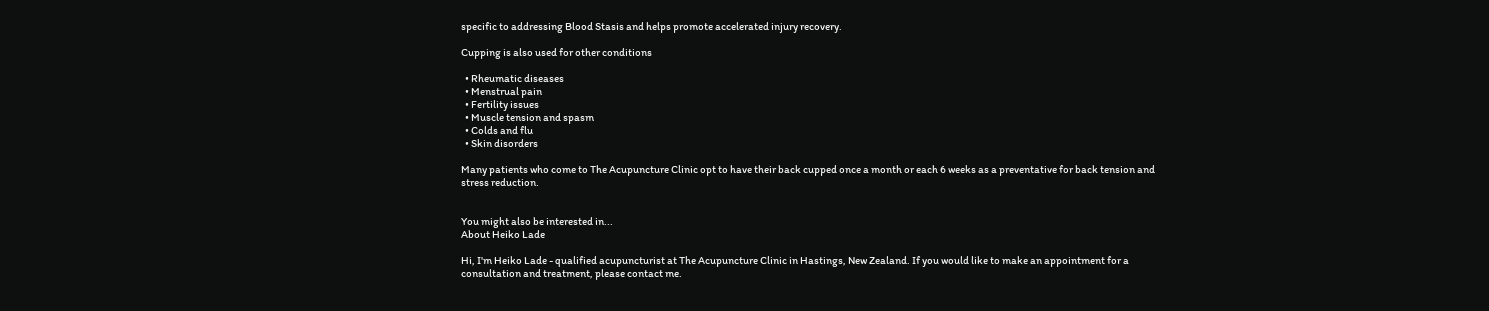specific to addressing Blood Stasis and helps promote accelerated injury recovery.

Cupping is also used for other conditions

  • Rheumatic diseases
  • Menstrual pain
  • Fertility issues
  • Muscle tension and spasm
  • Colds and flu
  • Skin disorders

Many patients who come to The Acupuncture Clinic opt to have their back cupped once a month or each 6 weeks as a preventative for back tension and stress reduction.


You might also be interested in...
About Heiko Lade

Hi, I'm Heiko Lade - qualified acupuncturist at The Acupuncture Clinic in Hastings, New Zealand. If you would like to make an appointment for a consultation and treatment, please contact me.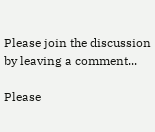Please join the discussion by leaving a comment...

Please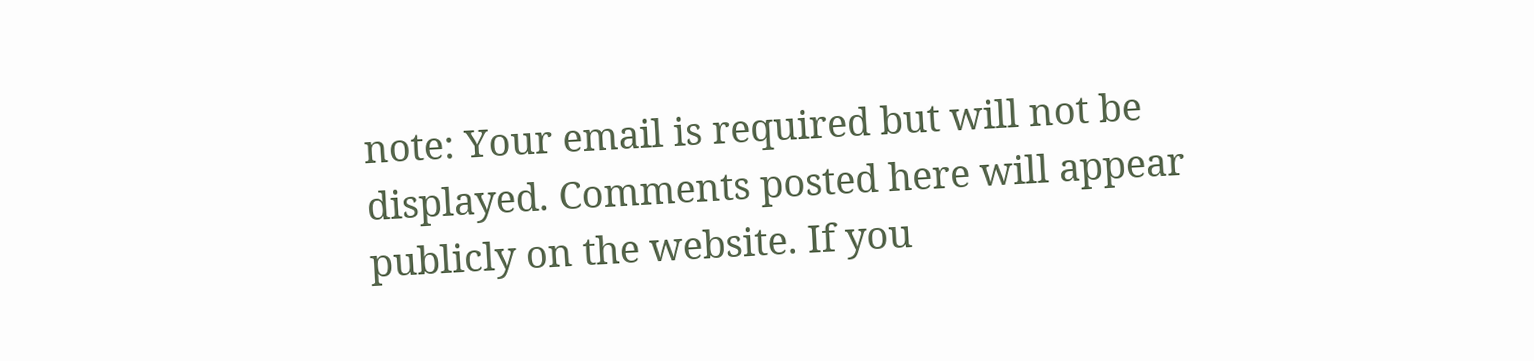note: Your email is required but will not be displayed. Comments posted here will appear publicly on the website. If you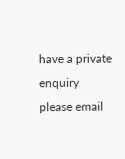have a private enquiry please email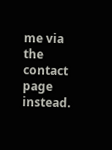me via the contact page instead.